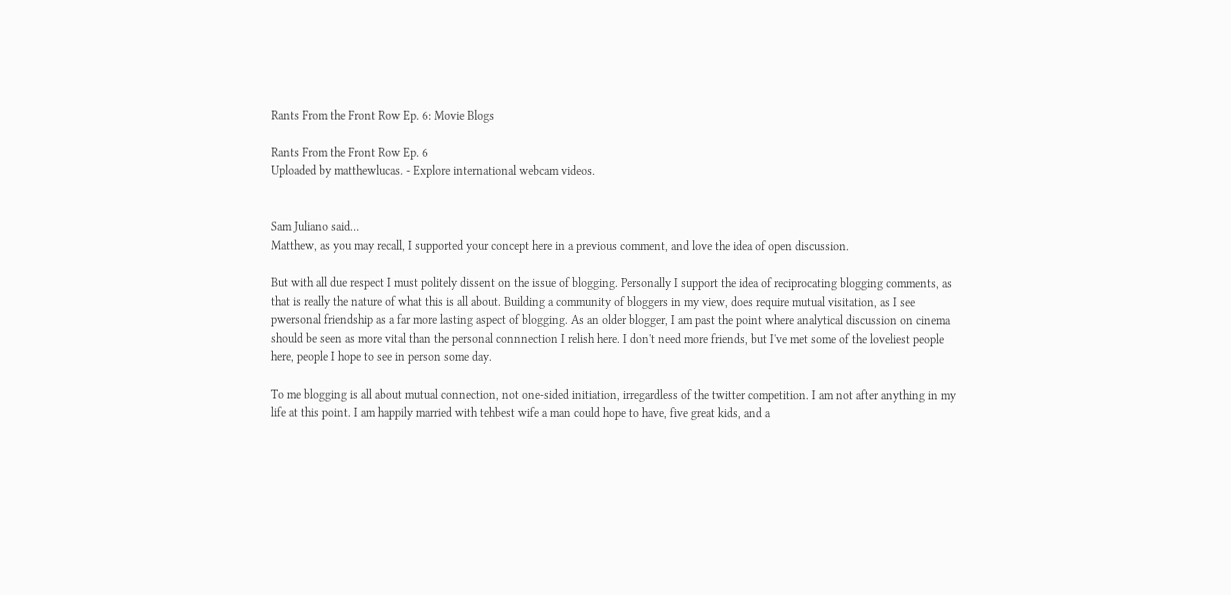Rants From the Front Row Ep. 6: Movie Blogs

Rants From the Front Row Ep. 6
Uploaded by matthewlucas. - Explore international webcam videos.


Sam Juliano said…
Matthew, as you may recall, I supported your concept here in a previous comment, and love the idea of open discussion.

But with all due respect I must politely dissent on the issue of blogging. Personally I support the idea of reciprocating blogging comments, as that is really the nature of what this is all about. Building a community of bloggers in my view, does require mutual visitation, as I see pwersonal friendship as a far more lasting aspect of blogging. As an older blogger, I am past the point where analytical discussion on cinema should be seen as more vital than the personal connnection I relish here. I don't need more friends, but I've met some of the loveliest people here, people I hope to see in person some day.

To me blogging is all about mutual connection, not one-sided initiation, irregardless of the twitter competition. I am not after anything in my life at this point. I am happily married with tehbest wife a man could hope to have, five great kids, and a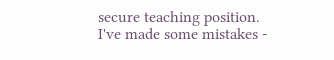secure teaching position. I've made some mistakes -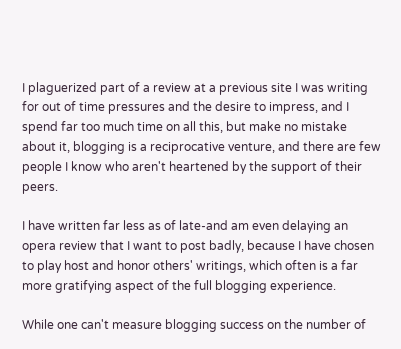I plaguerized part of a review at a previous site I was writing for out of time pressures and the desire to impress, and I spend far too much time on all this, but make no mistake about it, blogging is a reciprocative venture, and there are few people I know who aren't heartened by the support of their peers.

I have written far less as of late-and am even delaying an opera review that I want to post badly, because I have chosen to play host and honor others' writings, which often is a far more gratifying aspect of the full blogging experience.

While one can't measure blogging success on the number of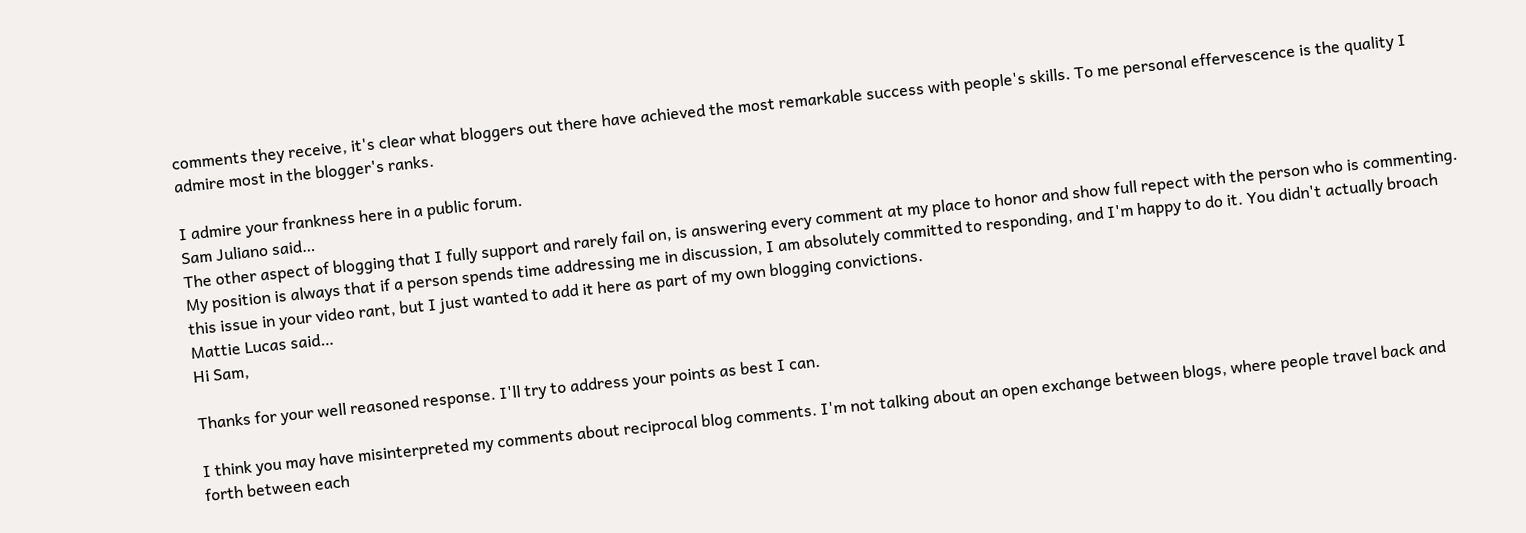comments they receive, it's clear what bloggers out there have achieved the most remarkable success with people's skills. To me personal effervescence is the quality I admire most in the blogger's ranks.

I admire your frankness here in a public forum.
Sam Juliano said…
The other aspect of blogging that I fully support and rarely fail on, is answering every comment at my place to honor and show full repect with the person who is commenting. My position is always that if a person spends time addressing me in discussion, I am absolutely committed to responding, and I'm happy to do it. You didn't actually broach this issue in your video rant, but I just wanted to add it here as part of my own blogging convictions.
Mattie Lucas said…
Hi Sam,

Thanks for your well reasoned response. I'll try to address your points as best I can.

I think you may have misinterpreted my comments about reciprocal blog comments. I'm not talking about an open exchange between blogs, where people travel back and forth between each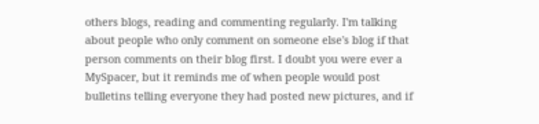others blogs, reading and commenting regularly. I'm talking about people who only comment on someone else's blog if that person comments on their blog first. I doubt you were ever a MySpacer, but it reminds me of when people would post bulletins telling everyone they had posted new pictures, and if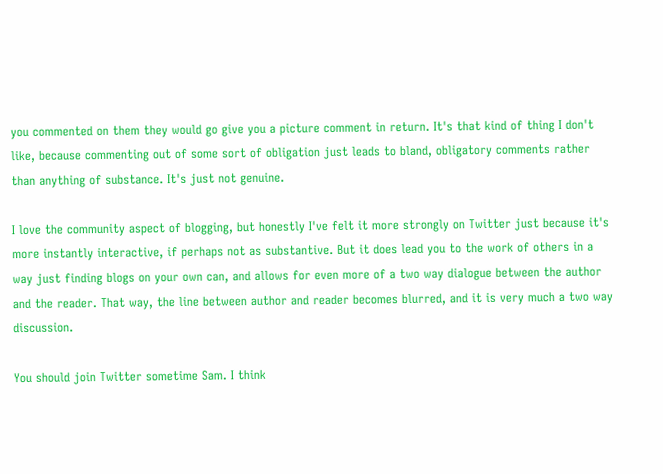you commented on them they would go give you a picture comment in return. It's that kind of thing I don't like, because commenting out of some sort of obligation just leads to bland, obligatory comments rather than anything of substance. It's just not genuine.

I love the community aspect of blogging, but honestly I've felt it more strongly on Twitter just because it's more instantly interactive, if perhaps not as substantive. But it does lead you to the work of others in a way just finding blogs on your own can, and allows for even more of a two way dialogue between the author and the reader. That way, the line between author and reader becomes blurred, and it is very much a two way discussion.

You should join Twitter sometime Sam. I think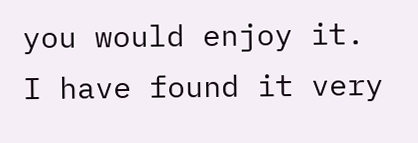you would enjoy it. I have found it very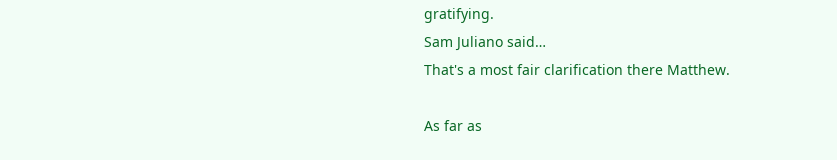gratifying.
Sam Juliano said…
That's a most fair clarification there Matthew.

As far as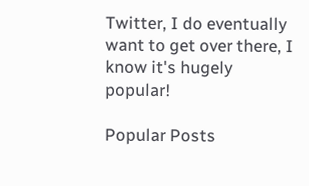Twitter, I do eventually want to get over there, I know it's hugely popular!

Popular Posts